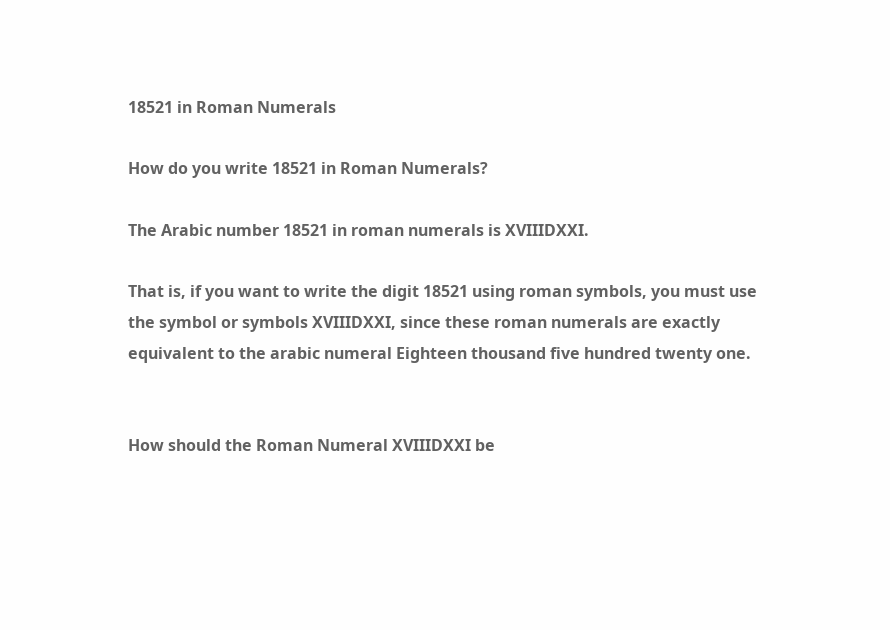18521 in Roman Numerals

How do you write 18521 in Roman Numerals?

The Arabic number 18521 in roman numerals is XVIIIDXXI.

That is, if you want to write the digit 18521 using roman symbols, you must use the symbol or symbols XVIIIDXXI, since these roman numerals are exactly equivalent to the arabic numeral Eighteen thousand five hundred twenty one.


How should the Roman Numeral XVIIIDXXI be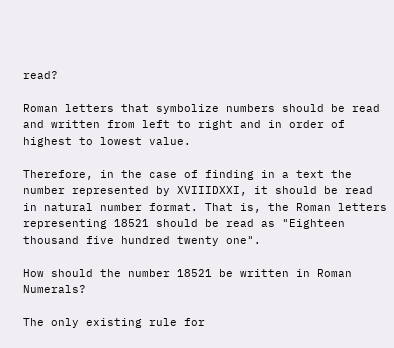read?

Roman letters that symbolize numbers should be read and written from left to right and in order of highest to lowest value.

Therefore, in the case of finding in a text the number represented by XVIIIDXXI, it should be read in natural number format. That is, the Roman letters representing 18521 should be read as "Eighteen thousand five hundred twenty one".

How should the number 18521 be written in Roman Numerals?

The only existing rule for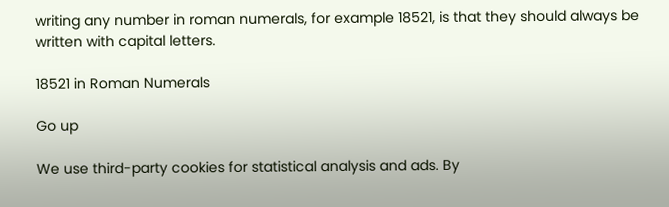writing any number in roman numerals, for example 18521, is that they should always be written with capital letters.

18521 in Roman Numerals

Go up

We use third-party cookies for statistical analysis and ads. By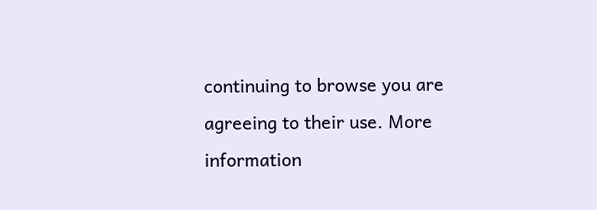continuing to browse you are agreeing to their use. More information